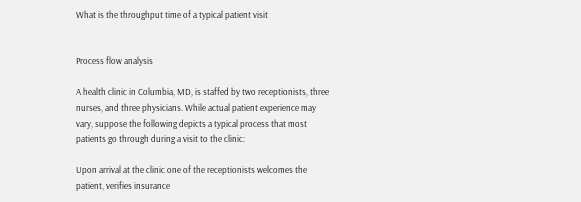What is the throughput time of a typical patient visit


Process flow analysis

A health clinic in Columbia, MD, is staffed by two receptionists, three nurses, and three physicians. While actual patient experience may vary, suppose the following depicts a typical process that most patients go through during a visit to the clinic:

Upon arrival at the clinic one of the receptionists welcomes the patient, verifies insurance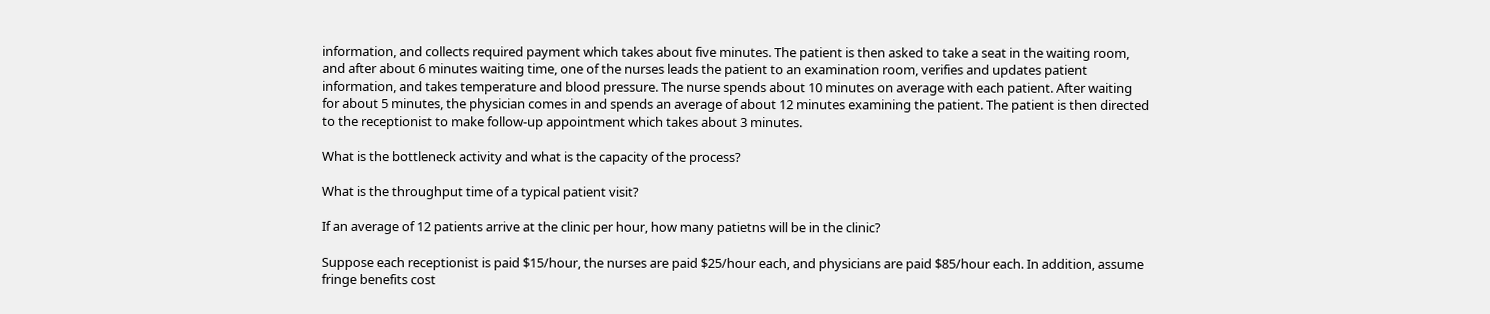information, and collects required payment which takes about five minutes. The patient is then asked to take a seat in the waiting room, and after about 6 minutes waiting time, one of the nurses leads the patient to an examination room, verifies and updates patient information, and takes temperature and blood pressure. The nurse spends about 10 minutes on average with each patient. After waiting for about 5 minutes, the physician comes in and spends an average of about 12 minutes examining the patient. The patient is then directed to the receptionist to make follow-up appointment which takes about 3 minutes.

What is the bottleneck activity and what is the capacity of the process?

What is the throughput time of a typical patient visit?

If an average of 12 patients arrive at the clinic per hour, how many patietns will be in the clinic?

Suppose each receptionist is paid $15/hour, the nurses are paid $25/hour each, and physicians are paid $85/hour each. In addition, assume fringe benefits cost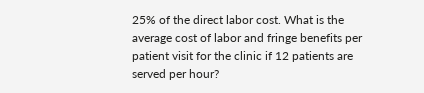25% of the direct labor cost. What is the average cost of labor and fringe benefits per patient visit for the clinic if 12 patients are served per hour?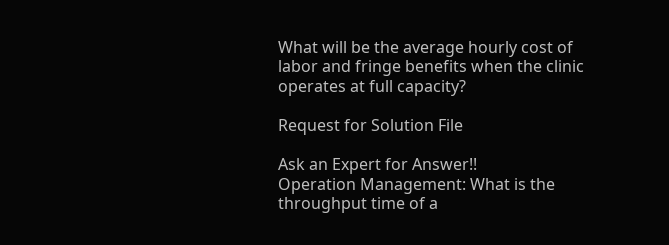What will be the average hourly cost of labor and fringe benefits when the clinic operates at full capacity?

Request for Solution File

Ask an Expert for Answer!!
Operation Management: What is the throughput time of a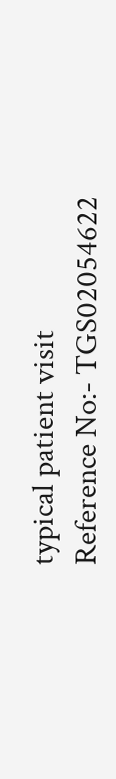typical patient visit
Reference No:- TGS02054622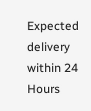Expected delivery within 24 Hours